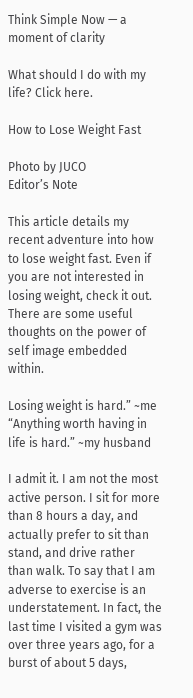Think Simple Now — a moment of clarity

What should I do with my life? Click here.

How to Lose Weight Fast

Photo by JUCO
Editor’s Note

This article details my recent adventure into how to lose weight fast. Even if you are not interested in losing weight, check it out. There are some useful thoughts on the power of self image embedded within.

Losing weight is hard.” ~me “Anything worth having in life is hard.” ~my husband

I admit it. I am not the most active person. I sit for more than 8 hours a day, and actually prefer to sit than stand, and drive rather than walk. To say that I am adverse to exercise is an understatement. In fact, the last time I visited a gym was over three years ago, for a burst of about 5 days,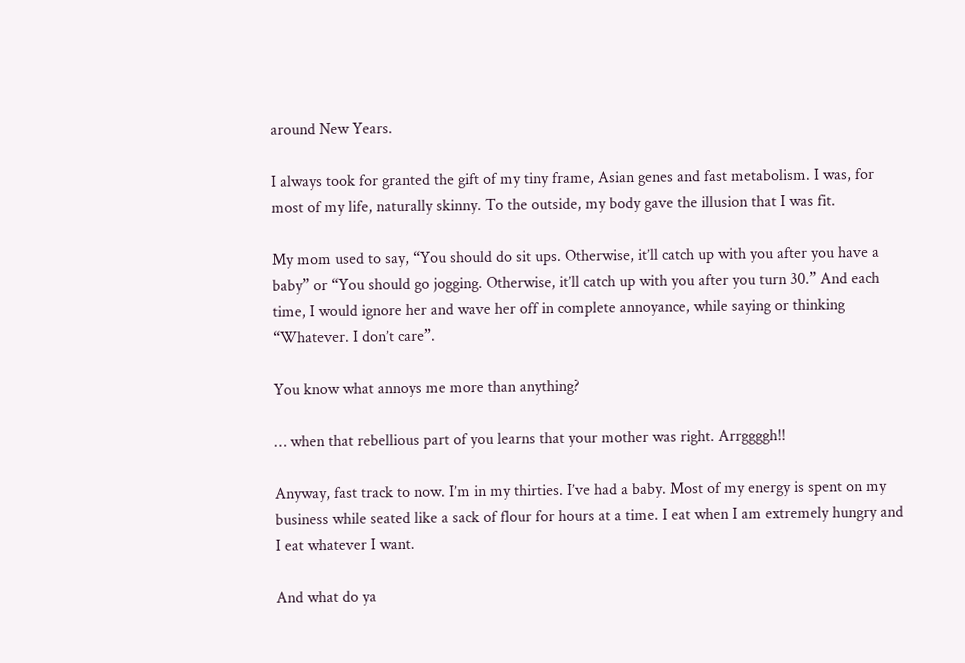around New Years.

I always took for granted the gift of my tiny frame, Asian genes and fast metabolism. I was, for most of my life, naturally skinny. To the outside, my body gave the illusion that I was fit.

My mom used to say, “You should do sit ups. Otherwise, it’ll catch up with you after you have a baby” or “You should go jogging. Otherwise, it’ll catch up with you after you turn 30.” And each time, I would ignore her and wave her off in complete annoyance, while saying or thinking “Whatever. I don’t care”.

You know what annoys me more than anything?

… when that rebellious part of you learns that your mother was right. Arrggggh!!

Anyway, fast track to now. I’m in my thirties. I’ve had a baby. Most of my energy is spent on my business while seated like a sack of flour for hours at a time. I eat when I am extremely hungry and I eat whatever I want.

And what do ya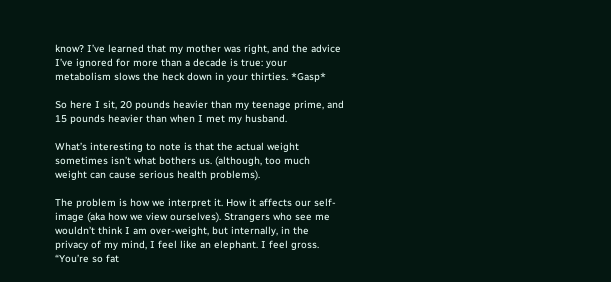know? I’ve learned that my mother was right, and the advice I’ve ignored for more than a decade is true: your metabolism slows the heck down in your thirties. *Gasp*

So here I sit, 20 pounds heavier than my teenage prime, and 15 pounds heavier than when I met my husband.

What’s interesting to note is that the actual weight sometimes isn’t what bothers us. (although, too much weight can cause serious health problems).

The problem is how we interpret it. How it affects our self-image (aka how we view ourselves). Strangers who see me wouldn’t think I am over-weight, but internally, in the privacy of my mind, I feel like an elephant. I feel gross. “You’re so fat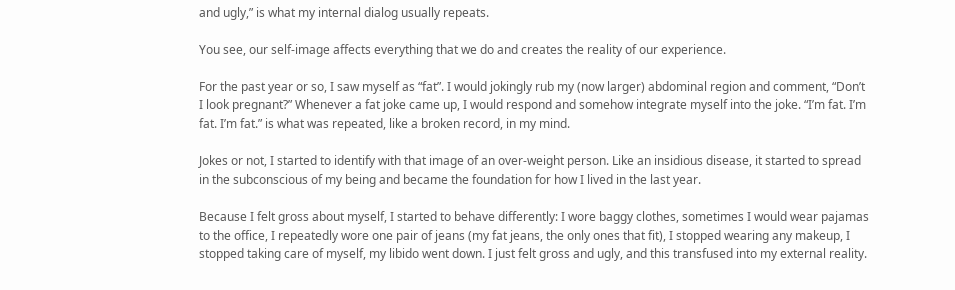and ugly,” is what my internal dialog usually repeats.

You see, our self-image affects everything that we do and creates the reality of our experience.

For the past year or so, I saw myself as “fat”. I would jokingly rub my (now larger) abdominal region and comment, “Don’t I look pregnant?” Whenever a fat joke came up, I would respond and somehow integrate myself into the joke. “I’m fat. I’m fat. I’m fat.” is what was repeated, like a broken record, in my mind.

Jokes or not, I started to identify with that image of an over-weight person. Like an insidious disease, it started to spread in the subconscious of my being and became the foundation for how I lived in the last year.

Because I felt gross about myself, I started to behave differently: I wore baggy clothes, sometimes I would wear pajamas to the office, I repeatedly wore one pair of jeans (my fat jeans, the only ones that fit), I stopped wearing any makeup, I stopped taking care of myself, my libido went down. I just felt gross and ugly, and this transfused into my external reality.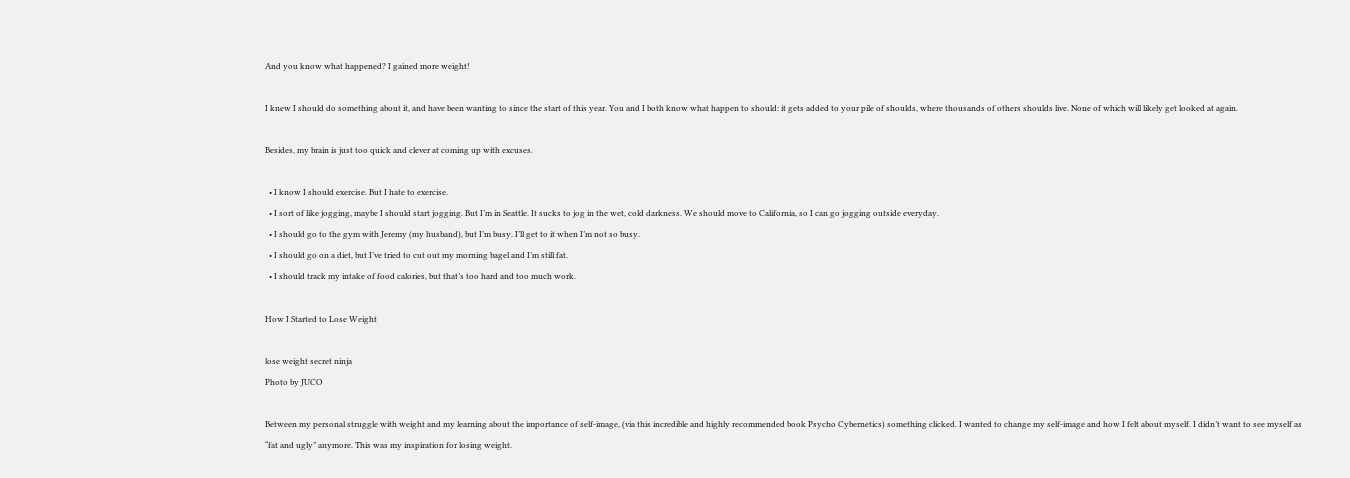And you know what happened? I gained more weight!

I knew I should do something about it, and have been wanting to since the start of this year. You and I both know what happen to should: it gets added to your pile of shoulds, where thousands of others shoulds live. None of which will likely get looked at again.

Besides, my brain is just too quick and clever at coming up with excuses.

  • I know I should exercise. But I hate to exercise.
  • I sort of like jogging, maybe I should start jogging. But I’m in Seattle. It sucks to jog in the wet, cold darkness. We should move to California, so I can go jogging outside everyday.
  • I should go to the gym with Jeremy (my husband), but I’m busy. I’ll get to it when I’m not so busy.
  • I should go on a diet, but I’ve tried to cut out my morning bagel and I’m still fat.
  • I should track my intake of food calories, but that’s too hard and too much work.

How I Started to Lose Weight

lose weight secret ninja
Photo by JUCO

Between my personal struggle with weight and my learning about the importance of self-image, (via this incredible and highly recommended book Psycho Cybernetics) something clicked. I wanted to change my self-image and how I felt about myself. I didn’t want to see myself as “fat and ugly” anymore. This was my inspiration for losing weight.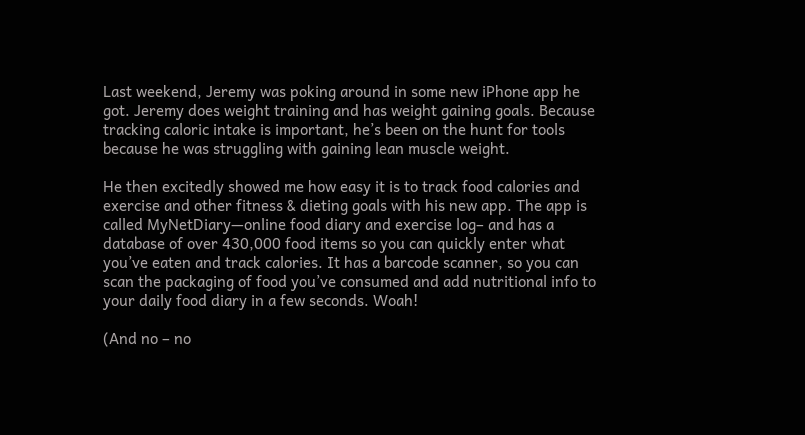Last weekend, Jeremy was poking around in some new iPhone app he got. Jeremy does weight training and has weight gaining goals. Because tracking caloric intake is important, he’s been on the hunt for tools because he was struggling with gaining lean muscle weight.

He then excitedly showed me how easy it is to track food calories and exercise and other fitness & dieting goals with his new app. The app is called MyNetDiary—online food diary and exercise log– and has a database of over 430,000 food items so you can quickly enter what you’ve eaten and track calories. It has a barcode scanner, so you can scan the packaging of food you’ve consumed and add nutritional info to your daily food diary in a few seconds. Woah!

(And no – no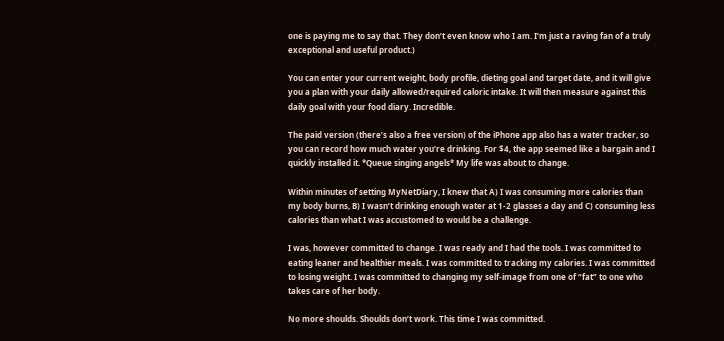one is paying me to say that. They don’t even know who I am. I’m just a raving fan of a truly exceptional and useful product.)

You can enter your current weight, body profile, dieting goal and target date, and it will give you a plan with your daily allowed/required caloric intake. It will then measure against this daily goal with your food diary. Incredible.

The paid version (there’s also a free version) of the iPhone app also has a water tracker, so you can record how much water you’re drinking. For $4, the app seemed like a bargain and I quickly installed it. *Queue singing angels* My life was about to change.

Within minutes of setting MyNetDiary, I knew that A) I was consuming more calories than my body burns, B) I wasn’t drinking enough water at 1-2 glasses a day and C) consuming less calories than what I was accustomed to would be a challenge.

I was, however committed to change. I was ready and I had the tools. I was committed to eating leaner and healthier meals. I was committed to tracking my calories. I was committed to losing weight. I was committed to changing my self-image from one of “fat” to one who takes care of her body.

No more shoulds. Shoulds don’t work. This time I was committed.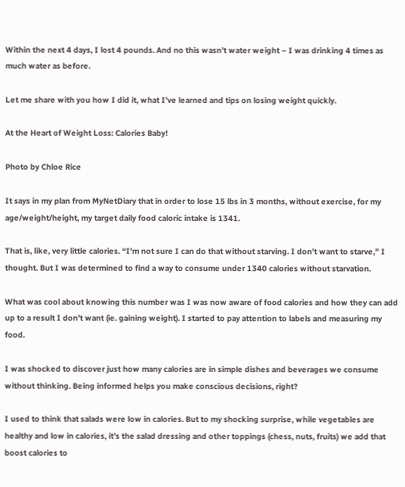Within the next 4 days, I lost 4 pounds. And no this wasn’t water weight – I was drinking 4 times as much water as before.

Let me share with you how I did it, what I’ve learned and tips on losing weight quickly.

At the Heart of Weight Loss: Calories Baby!

Photo by Chloe Rice

It says in my plan from MyNetDiary that in order to lose 15 lbs in 3 months, without exercise, for my age/weight/height, my target daily food caloric intake is 1341.

That is, like, very little calories. “I’m not sure I can do that without starving. I don’t want to starve,” I thought. But I was determined to find a way to consume under 1340 calories without starvation.

What was cool about knowing this number was I was now aware of food calories and how they can add up to a result I don’t want (ie. gaining weight). I started to pay attention to labels and measuring my food.

I was shocked to discover just how many calories are in simple dishes and beverages we consume without thinking. Being informed helps you make conscious decisions, right?

I used to think that salads were low in calories. But to my shocking surprise, while vegetables are healthy and low in calories, it’s the salad dressing and other toppings (chess, nuts, fruits) we add that boost calories to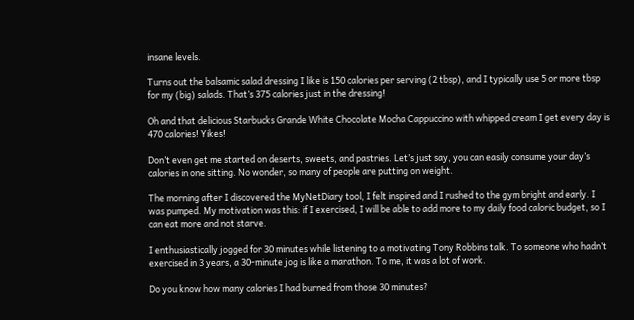insane levels.

Turns out the balsamic salad dressing I like is 150 calories per serving (2 tbsp), and I typically use 5 or more tbsp for my (big) salads. That’s 375 calories just in the dressing!

Oh and that delicious Starbucks Grande White Chocolate Mocha Cappuccino with whipped cream I get every day is 470 calories! Yikes!

Don’t even get me started on deserts, sweets, and pastries. Let’s just say, you can easily consume your day’s calories in one sitting. No wonder, so many of people are putting on weight.

The morning after I discovered the MyNetDiary tool, I felt inspired and I rushed to the gym bright and early. I was pumped. My motivation was this: if I exercised, I will be able to add more to my daily food caloric budget, so I can eat more and not starve.

I enthusiastically jogged for 30 minutes while listening to a motivating Tony Robbins talk. To someone who hadn’t exercised in 3 years, a 30-minute jog is like a marathon. To me, it was a lot of work.

Do you know how many calories I had burned from those 30 minutes?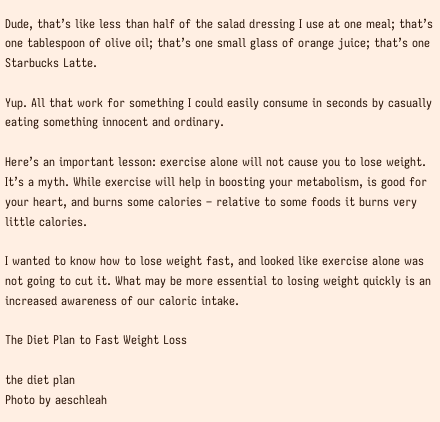Dude, that’s like less than half of the salad dressing I use at one meal; that’s one tablespoon of olive oil; that’s one small glass of orange juice; that’s one Starbucks Latte.

Yup. All that work for something I could easily consume in seconds by casually eating something innocent and ordinary.

Here’s an important lesson: exercise alone will not cause you to lose weight. It’s a myth. While exercise will help in boosting your metabolism, is good for your heart, and burns some calories – relative to some foods it burns very little calories.

I wanted to know how to lose weight fast, and looked like exercise alone was not going to cut it. What may be more essential to losing weight quickly is an increased awareness of our caloric intake.

The Diet Plan to Fast Weight Loss

the diet plan
Photo by aeschleah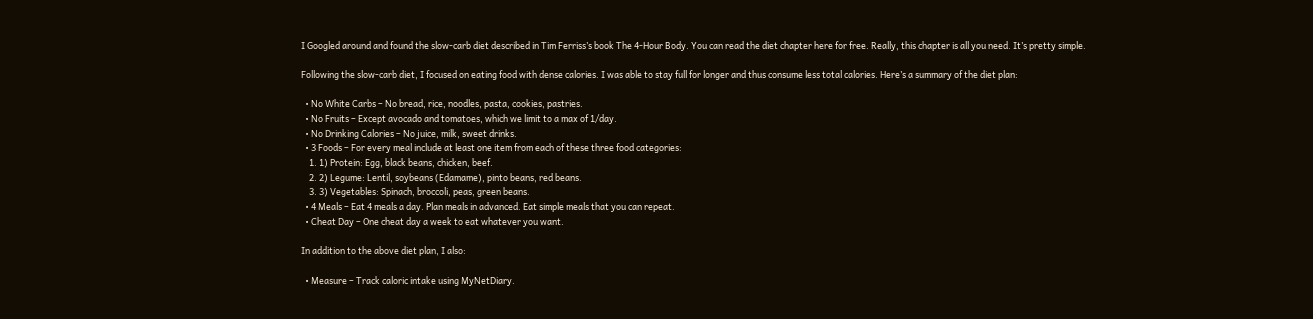I Googled around and found the slow-carb diet described in Tim Ferriss’s book The 4-Hour Body. You can read the diet chapter here for free. Really, this chapter is all you need. It’s pretty simple.

Following the slow-carb diet, I focused on eating food with dense calories. I was able to stay full for longer and thus consume less total calories. Here’s a summary of the diet plan:

  • No White Carbs – No bread, rice, noodles, pasta, cookies, pastries.
  • No Fruits – Except avocado and tomatoes, which we limit to a max of 1/day.
  • No Drinking Calories – No juice, milk, sweet drinks.
  • 3 Foods – For every meal include at least one item from each of these three food categories:
    1. 1) Protein: Egg, black beans, chicken, beef.
    2. 2) Legume: Lentil, soybeans (Edamame), pinto beans, red beans.
    3. 3) Vegetables: Spinach, broccoli, peas, green beans.
  • 4 Meals – Eat 4 meals a day. Plan meals in advanced. Eat simple meals that you can repeat.
  • Cheat Day – One cheat day a week to eat whatever you want.

In addition to the above diet plan, I also:

  • Measure – Track caloric intake using MyNetDiary.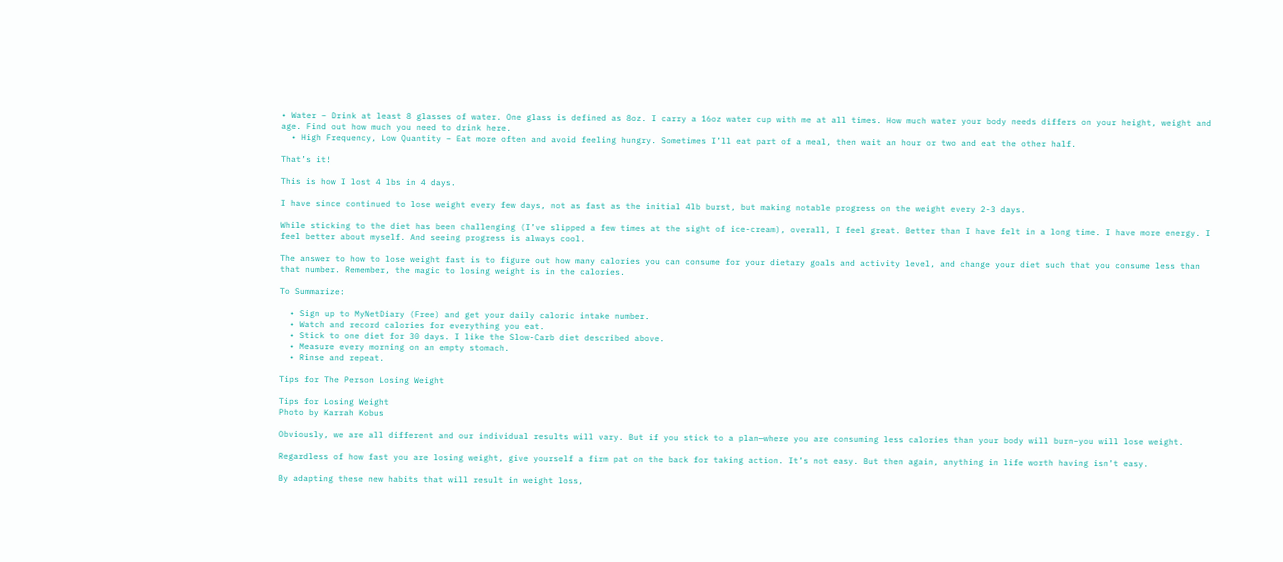• Water – Drink at least 8 glasses of water. One glass is defined as 8oz. I carry a 16oz water cup with me at all times. How much water your body needs differs on your height, weight and age. Find out how much you need to drink here.
  • High Frequency, Low Quantity – Eat more often and avoid feeling hungry. Sometimes I’ll eat part of a meal, then wait an hour or two and eat the other half.

That’s it!

This is how I lost 4 lbs in 4 days.

I have since continued to lose weight every few days, not as fast as the initial 4lb burst, but making notable progress on the weight every 2-3 days.

While sticking to the diet has been challenging (I’ve slipped a few times at the sight of ice-cream), overall, I feel great. Better than I have felt in a long time. I have more energy. I feel better about myself. And seeing progress is always cool.

The answer to how to lose weight fast is to figure out how many calories you can consume for your dietary goals and activity level, and change your diet such that you consume less than that number. Remember, the magic to losing weight is in the calories.

To Summarize:

  • Sign up to MyNetDiary (Free) and get your daily caloric intake number.
  • Watch and record calories for everything you eat.
  • Stick to one diet for 30 days. I like the Slow-Carb diet described above.
  • Measure every morning on an empty stomach.
  • Rinse and repeat.

Tips for The Person Losing Weight

Tips for Losing Weight
Photo by Karrah Kobus

Obviously, we are all different and our individual results will vary. But if you stick to a plan—where you are consuming less calories than your body will burn–you will lose weight.

Regardless of how fast you are losing weight, give yourself a firm pat on the back for taking action. It’s not easy. But then again, anything in life worth having isn’t easy.

By adapting these new habits that will result in weight loss,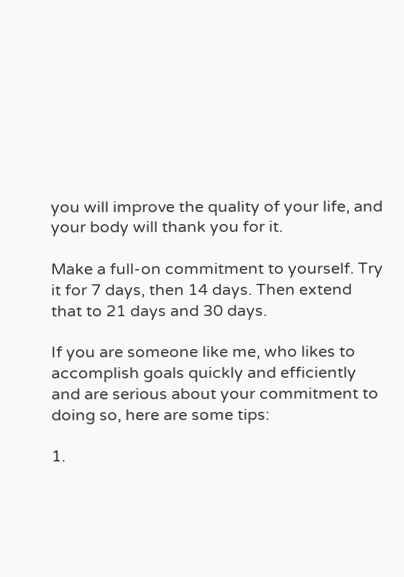you will improve the quality of your life, and your body will thank you for it.

Make a full-on commitment to yourself. Try it for 7 days, then 14 days. Then extend that to 21 days and 30 days.

If you are someone like me, who likes to accomplish goals quickly and efficiently and are serious about your commitment to doing so, here are some tips:

1.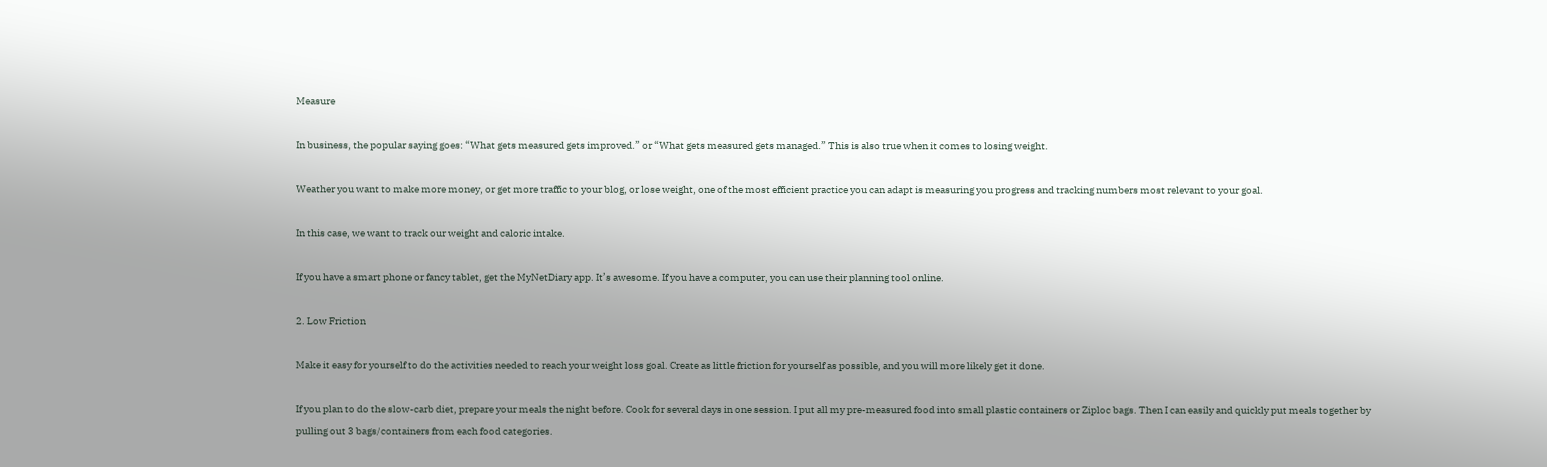Measure

In business, the popular saying goes: “What gets measured gets improved.” or “What gets measured gets managed.” This is also true when it comes to losing weight.

Weather you want to make more money, or get more traffic to your blog, or lose weight, one of the most efficient practice you can adapt is measuring you progress and tracking numbers most relevant to your goal.

In this case, we want to track our weight and caloric intake.

If you have a smart phone or fancy tablet, get the MyNetDiary app. It’s awesome. If you have a computer, you can use their planning tool online.

2. Low Friction

Make it easy for yourself to do the activities needed to reach your weight loss goal. Create as little friction for yourself as possible, and you will more likely get it done.

If you plan to do the slow-carb diet, prepare your meals the night before. Cook for several days in one session. I put all my pre-measured food into small plastic containers or Ziploc bags. Then I can easily and quickly put meals together by pulling out 3 bags/containers from each food categories.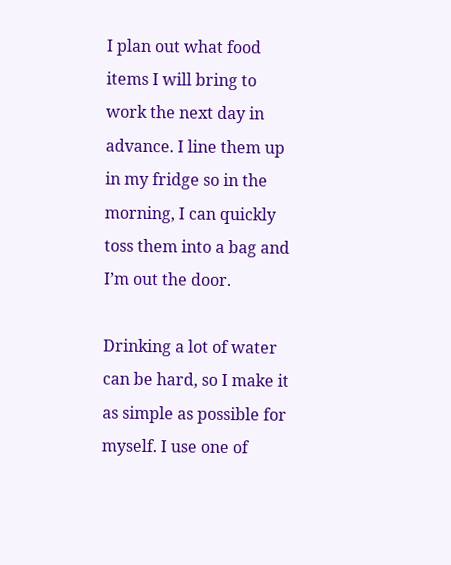I plan out what food items I will bring to work the next day in advance. I line them up in my fridge so in the morning, I can quickly toss them into a bag and I’m out the door.

Drinking a lot of water can be hard, so I make it as simple as possible for myself. I use one of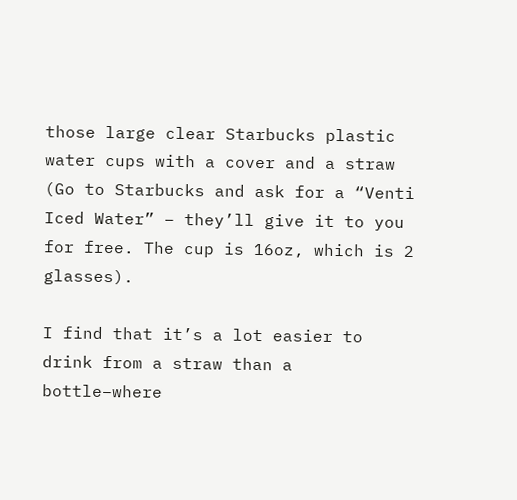those large clear Starbucks plastic water cups with a cover and a straw (Go to Starbucks and ask for a “Venti Iced Water” – they’ll give it to you for free. The cup is 16oz, which is 2 glasses).

I find that it’s a lot easier to drink from a straw than a bottle–where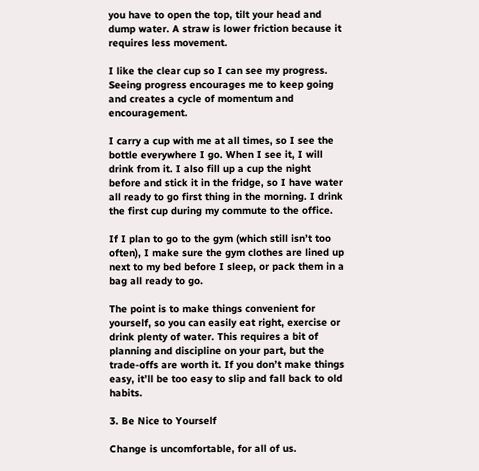you have to open the top, tilt your head and dump water. A straw is lower friction because it requires less movement.

I like the clear cup so I can see my progress. Seeing progress encourages me to keep going and creates a cycle of momentum and encouragement.

I carry a cup with me at all times, so I see the bottle everywhere I go. When I see it, I will drink from it. I also fill up a cup the night before and stick it in the fridge, so I have water all ready to go first thing in the morning. I drink the first cup during my commute to the office.

If I plan to go to the gym (which still isn’t too often), I make sure the gym clothes are lined up next to my bed before I sleep, or pack them in a bag all ready to go.

The point is to make things convenient for yourself, so you can easily eat right, exercise or drink plenty of water. This requires a bit of planning and discipline on your part, but the trade-offs are worth it. If you don’t make things easy, it’ll be too easy to slip and fall back to old habits.

3. Be Nice to Yourself

Change is uncomfortable, for all of us.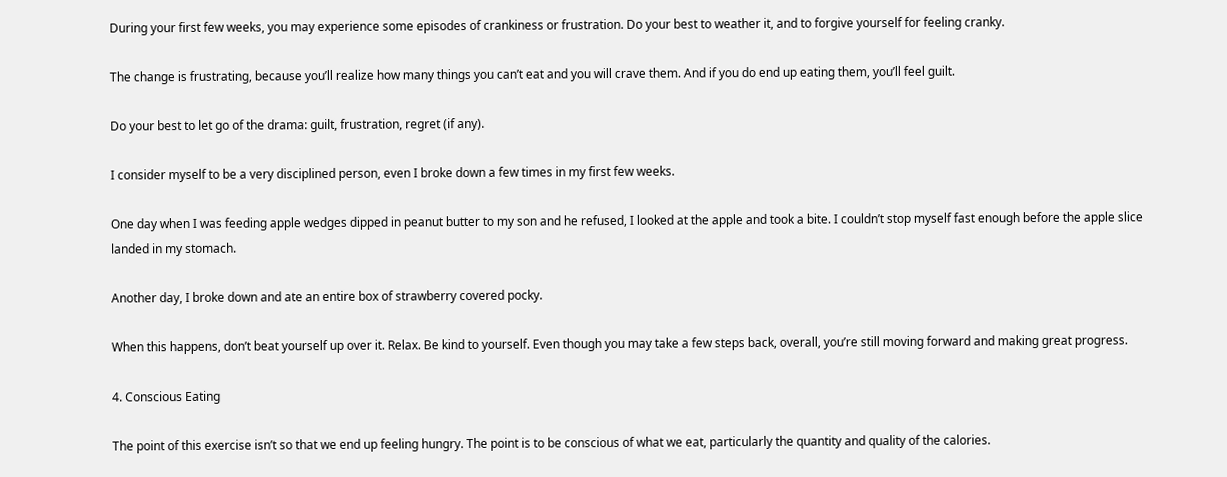During your first few weeks, you may experience some episodes of crankiness or frustration. Do your best to weather it, and to forgive yourself for feeling cranky.

The change is frustrating, because you’ll realize how many things you can’t eat and you will crave them. And if you do end up eating them, you’ll feel guilt.

Do your best to let go of the drama: guilt, frustration, regret (if any).

I consider myself to be a very disciplined person, even I broke down a few times in my first few weeks.

One day when I was feeding apple wedges dipped in peanut butter to my son and he refused, I looked at the apple and took a bite. I couldn’t stop myself fast enough before the apple slice landed in my stomach.

Another day, I broke down and ate an entire box of strawberry covered pocky.

When this happens, don’t beat yourself up over it. Relax. Be kind to yourself. Even though you may take a few steps back, overall, you’re still moving forward and making great progress.

4. Conscious Eating

The point of this exercise isn’t so that we end up feeling hungry. The point is to be conscious of what we eat, particularly the quantity and quality of the calories.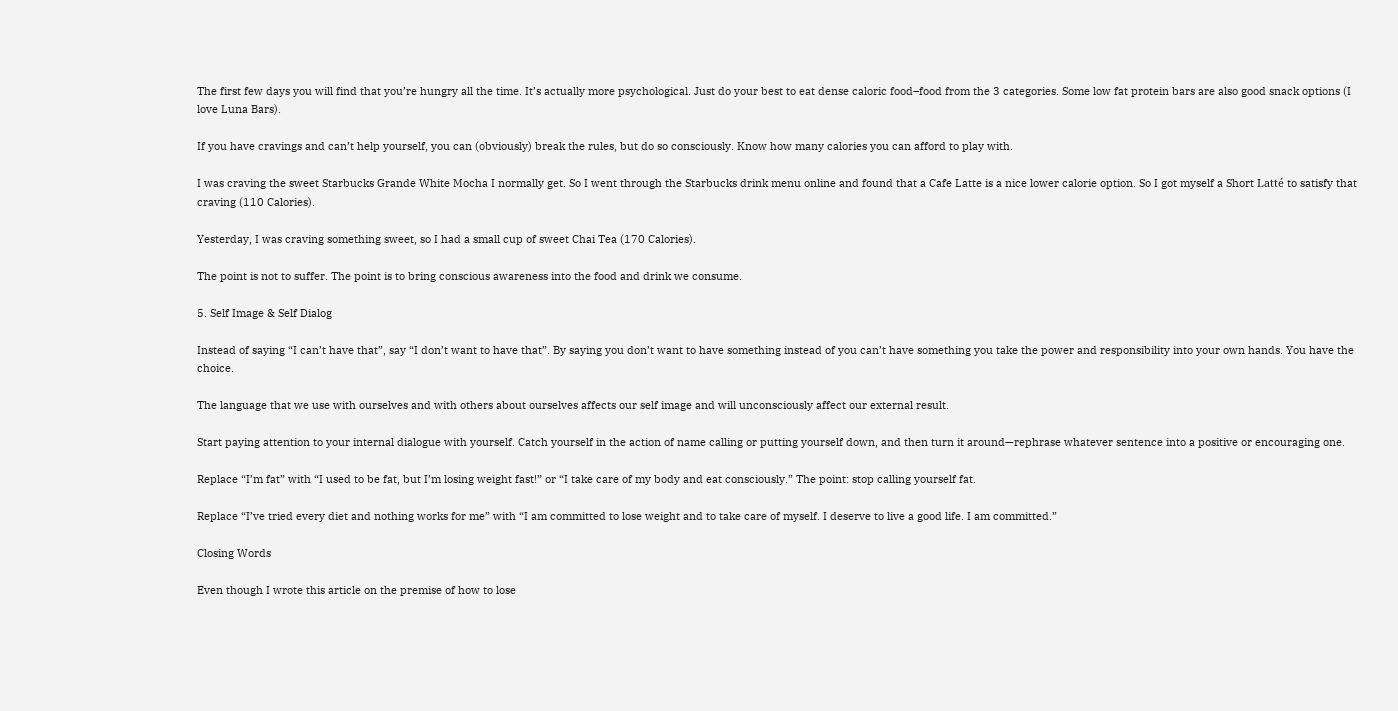The first few days you will find that you’re hungry all the time. It’s actually more psychological. Just do your best to eat dense caloric food–food from the 3 categories. Some low fat protein bars are also good snack options (I love Luna Bars).

If you have cravings and can’t help yourself, you can (obviously) break the rules, but do so consciously. Know how many calories you can afford to play with.

I was craving the sweet Starbucks Grande White Mocha I normally get. So I went through the Starbucks drink menu online and found that a Cafe Latte is a nice lower calorie option. So I got myself a Short Latté to satisfy that craving (110 Calories).

Yesterday, I was craving something sweet, so I had a small cup of sweet Chai Tea (170 Calories).

The point is not to suffer. The point is to bring conscious awareness into the food and drink we consume.

5. Self Image & Self Dialog

Instead of saying “I can’t have that”, say “I don’t want to have that”. By saying you don’t want to have something instead of you can’t have something you take the power and responsibility into your own hands. You have the choice.

The language that we use with ourselves and with others about ourselves affects our self image and will unconsciously affect our external result.

Start paying attention to your internal dialogue with yourself. Catch yourself in the action of name calling or putting yourself down, and then turn it around—rephrase whatever sentence into a positive or encouraging one.

Replace “I’m fat” with “I used to be fat, but I’m losing weight fast!” or “I take care of my body and eat consciously.” The point: stop calling yourself fat.

Replace “I’ve tried every diet and nothing works for me” with “I am committed to lose weight and to take care of myself. I deserve to live a good life. I am committed.”

Closing Words

Even though I wrote this article on the premise of how to lose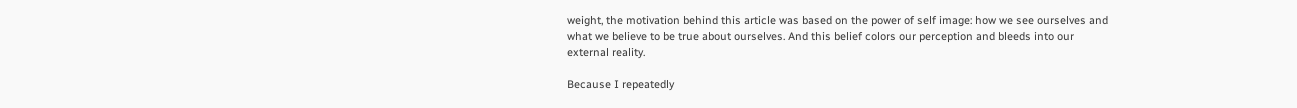weight, the motivation behind this article was based on the power of self image: how we see ourselves and what we believe to be true about ourselves. And this belief colors our perception and bleeds into our external reality.

Because I repeatedly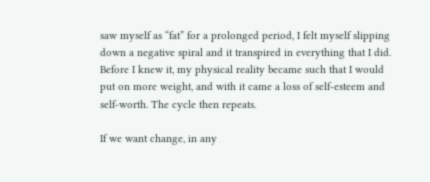saw myself as “fat” for a prolonged period, I felt myself slipping down a negative spiral and it transpired in everything that I did. Before I knew it, my physical reality became such that I would put on more weight, and with it came a loss of self-esteem and self-worth. The cycle then repeats.

If we want change, in any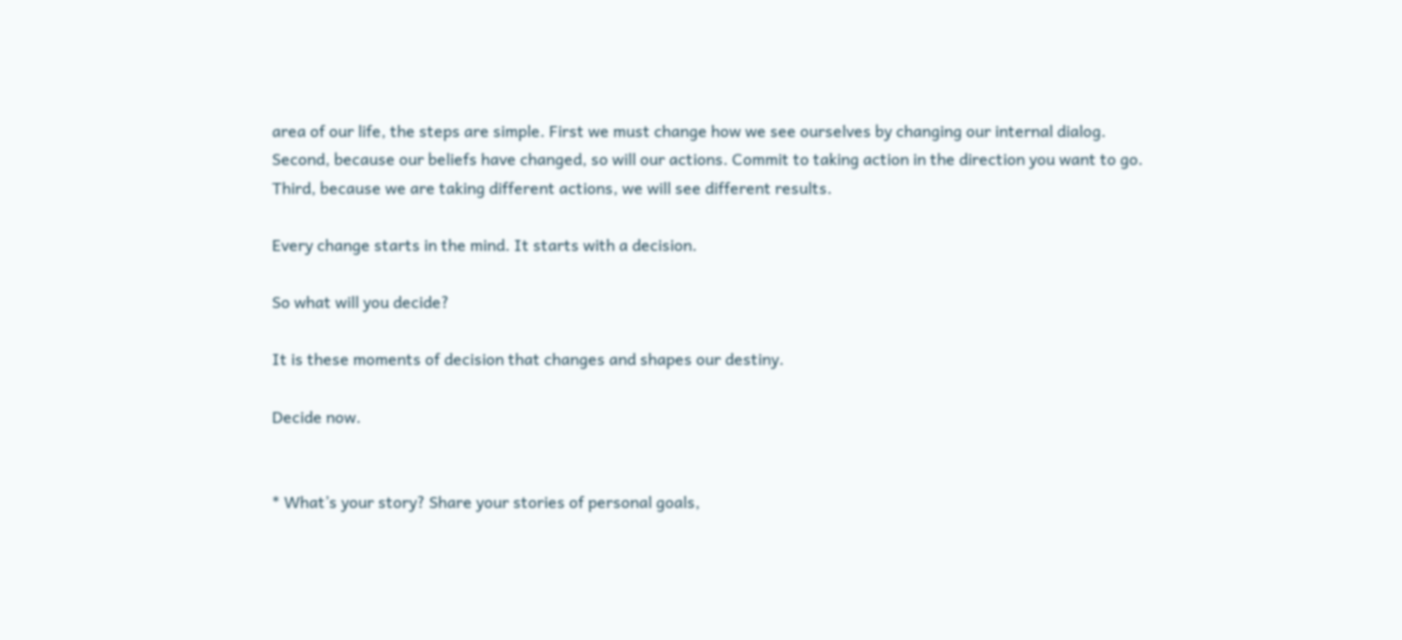area of our life, the steps are simple. First we must change how we see ourselves by changing our internal dialog. Second, because our beliefs have changed, so will our actions. Commit to taking action in the direction you want to go. Third, because we are taking different actions, we will see different results.

Every change starts in the mind. It starts with a decision.

So what will you decide?

It is these moments of decision that changes and shapes our destiny.

Decide now.


* What’s your story? Share your stories of personal goals,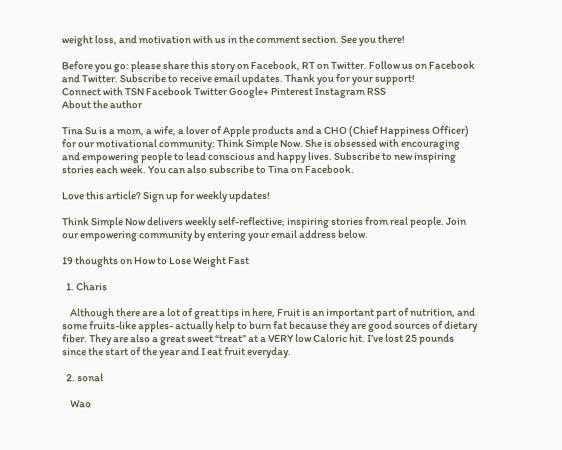weight loss, and motivation with us in the comment section. See you there!

Before you go: please share this story on Facebook, RT on Twitter. Follow us on Facebook and Twitter. Subscribe to receive email updates. Thank you for your support!
Connect with TSN Facebook Twitter Google+ Pinterest Instagram RSS
About the author

Tina Su is a mom, a wife, a lover of Apple products and a CHO (Chief Happiness Officer) for our motivational community: Think Simple Now. She is obsessed with encouraging and empowering people to lead conscious and happy lives. Subscribe to new inspiring stories each week. You can also subscribe to Tina on Facebook.

Love this article? Sign up for weekly updates!

Think Simple Now delivers weekly self-reflective, inspiring stories from real people. Join our empowering community by entering your email address below.

19 thoughts on How to Lose Weight Fast

  1. Charis

    Although there are a lot of great tips in here, Fruit is an important part of nutrition, and some fruits-like apples- actually help to burn fat because they are good sources of dietary fiber. They are also a great sweet “treat” at a VERY low Caloric hit. I’ve lost 25 pounds since the start of the year and I eat fruit everyday.

  2. sonal

    Wao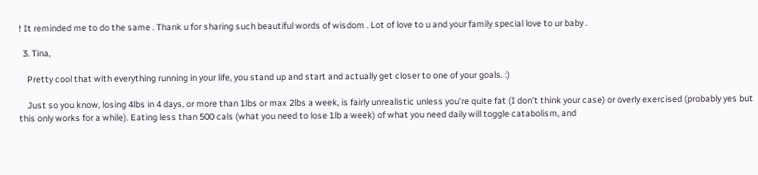! It reminded me to do the same . Thank u for sharing such beautiful words of wisdom . Lot of love to u and your family special love to ur baby .

  3. Tina,

    Pretty cool that with everything running in your life, you stand up and start and actually get closer to one of your goals. :)

    Just so you know, losing 4lbs in 4 days, or more than 1lbs or max 2lbs a week, is fairly unrealistic unless you’re quite fat (I don’t think your case) or overly exercised (probably yes but this only works for a while). Eating less than 500 cals (what you need to lose 1lb a week) of what you need daily will toggle catabolism, and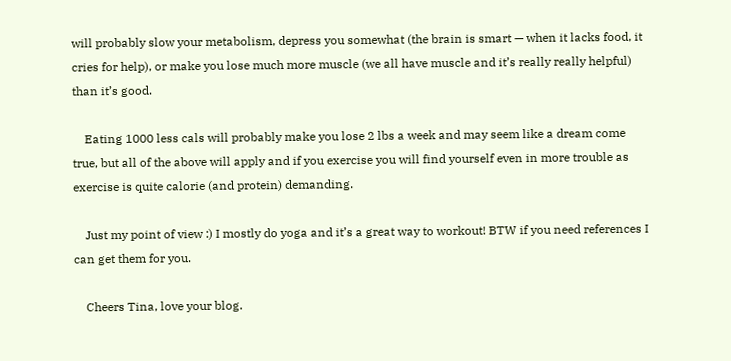will probably slow your metabolism, depress you somewhat (the brain is smart — when it lacks food, it cries for help), or make you lose much more muscle (we all have muscle and it’s really really helpful) than it’s good.

    Eating 1000 less cals will probably make you lose 2 lbs a week and may seem like a dream come true, but all of the above will apply and if you exercise you will find yourself even in more trouble as exercise is quite calorie (and protein) demanding.

    Just my point of view :) I mostly do yoga and it’s a great way to workout! BTW if you need references I can get them for you.

    Cheers Tina, love your blog.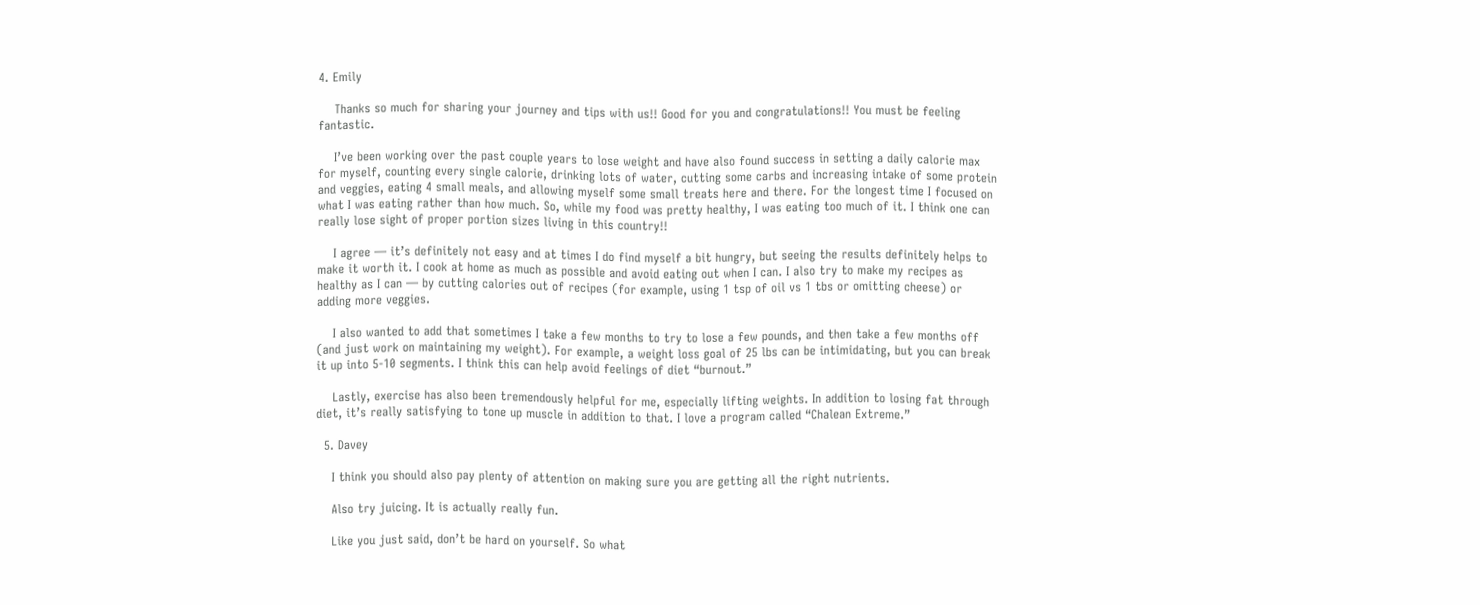4. Emily

    Thanks so much for sharing your journey and tips with us!! Good for you and congratulations!! You must be feeling fantastic.

    I’ve been working over the past couple years to lose weight and have also found success in setting a daily calorie max for myself, counting every single calorie, drinking lots of water, cutting some carbs and increasing intake of some protein and veggies, eating 4 small meals, and allowing myself some small treats here and there. For the longest time I focused on what I was eating rather than how much. So, while my food was pretty healthy, I was eating too much of it. I think one can really lose sight of proper portion sizes living in this country!!

    I agree — it’s definitely not easy and at times I do find myself a bit hungry, but seeing the results definitely helps to make it worth it. I cook at home as much as possible and avoid eating out when I can. I also try to make my recipes as healthy as I can — by cutting calories out of recipes (for example, using 1 tsp of oil vs 1 tbs or omitting cheese) or adding more veggies.

    I also wanted to add that sometimes I take a few months to try to lose a few pounds, and then take a few months off (and just work on maintaining my weight). For example, a weight loss goal of 25 lbs can be intimidating, but you can break it up into 5-10 segments. I think this can help avoid feelings of diet “burnout.”

    Lastly, exercise has also been tremendously helpful for me, especially lifting weights. In addition to losing fat through diet, it’s really satisfying to tone up muscle in addition to that. I love a program called “Chalean Extreme.”

  5. Davey

    I think you should also pay plenty of attention on making sure you are getting all the right nutrients.

    Also try juicing. It is actually really fun.

    Like you just said, don’t be hard on yourself. So what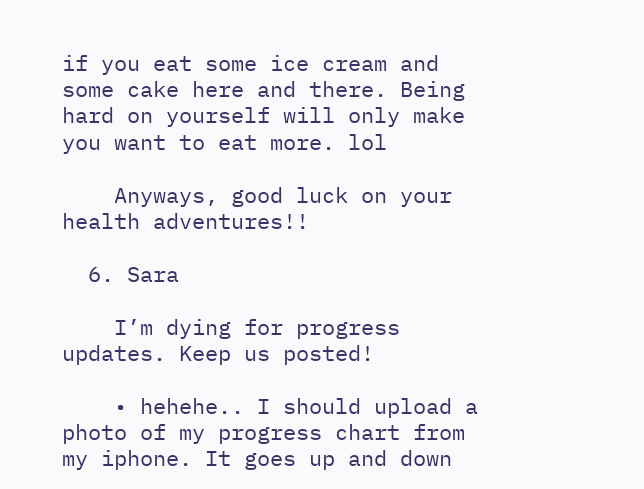if you eat some ice cream and some cake here and there. Being hard on yourself will only make you want to eat more. lol

    Anyways, good luck on your health adventures!!

  6. Sara

    I’m dying for progress updates. Keep us posted!

    • hehehe.. I should upload a photo of my progress chart from my iphone. It goes up and down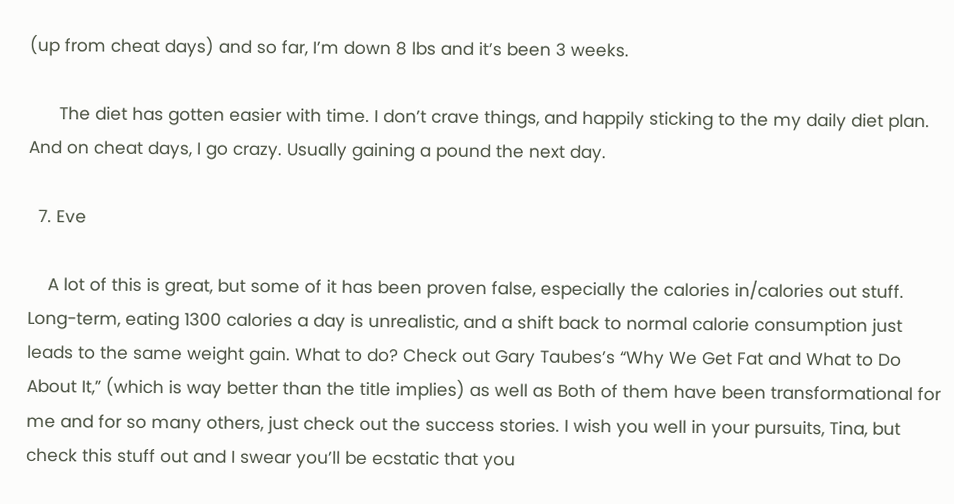(up from cheat days) and so far, I’m down 8 lbs and it’s been 3 weeks.

      The diet has gotten easier with time. I don’t crave things, and happily sticking to the my daily diet plan. And on cheat days, I go crazy. Usually gaining a pound the next day.

  7. Eve

    A lot of this is great, but some of it has been proven false, especially the calories in/calories out stuff. Long-term, eating 1300 calories a day is unrealistic, and a shift back to normal calorie consumption just leads to the same weight gain. What to do? Check out Gary Taubes’s “Why We Get Fat and What to Do About It,” (which is way better than the title implies) as well as Both of them have been transformational for me and for so many others, just check out the success stories. I wish you well in your pursuits, Tina, but check this stuff out and I swear you’ll be ecstatic that you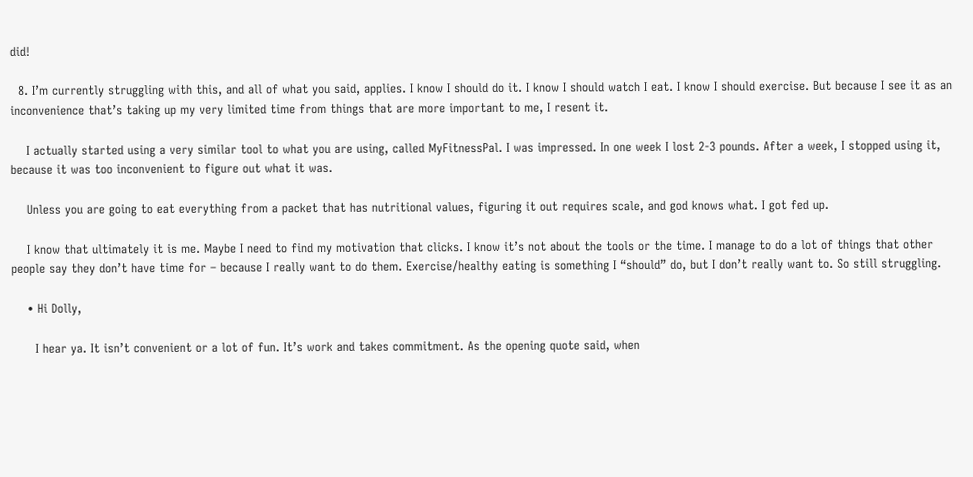did!

  8. I’m currently struggling with this, and all of what you said, applies. I know I should do it. I know I should watch I eat. I know I should exercise. But because I see it as an inconvenience that’s taking up my very limited time from things that are more important to me, I resent it.

    I actually started using a very similar tool to what you are using, called MyFitnessPal. I was impressed. In one week I lost 2-3 pounds. After a week, I stopped using it, because it was too inconvenient to figure out what it was.

    Unless you are going to eat everything from a packet that has nutritional values, figuring it out requires scale, and god knows what. I got fed up.

    I know that ultimately it is me. Maybe I need to find my motivation that clicks. I know it’s not about the tools or the time. I manage to do a lot of things that other people say they don’t have time for – because I really want to do them. Exercise/healthy eating is something I “should” do, but I don’t really want to. So still struggling.

    • Hi Dolly,

      I hear ya. It isn’t convenient or a lot of fun. It’s work and takes commitment. As the opening quote said, when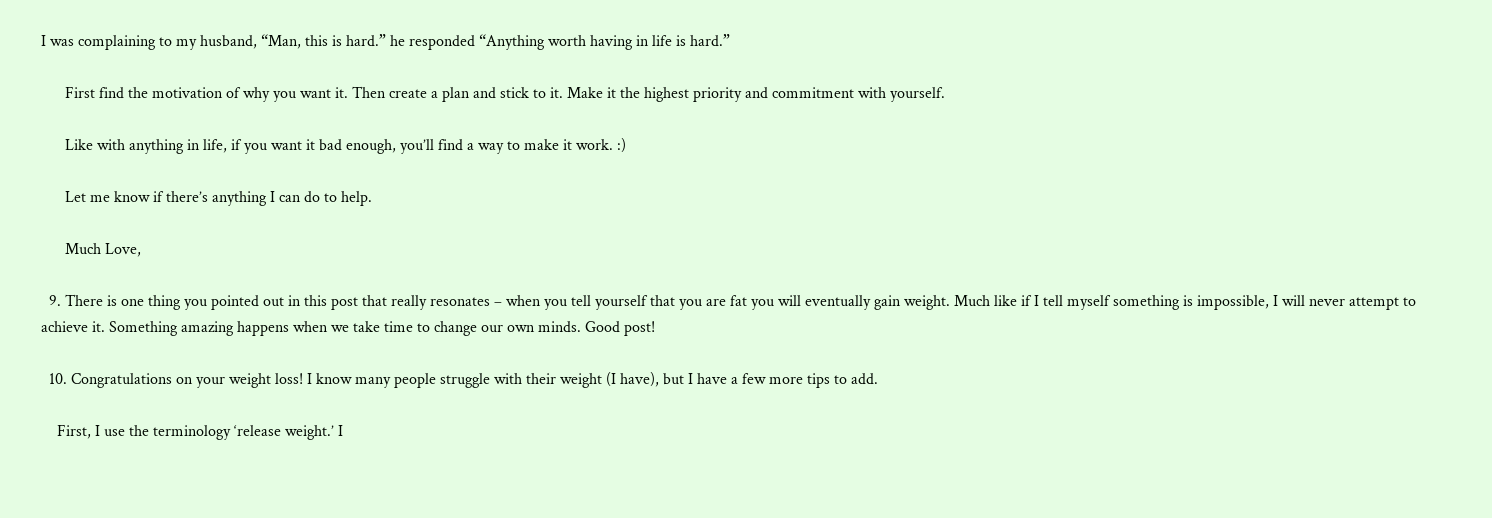I was complaining to my husband, “Man, this is hard.” he responded “Anything worth having in life is hard.”

      First find the motivation of why you want it. Then create a plan and stick to it. Make it the highest priority and commitment with yourself.

      Like with anything in life, if you want it bad enough, you’ll find a way to make it work. :)

      Let me know if there’s anything I can do to help.

      Much Love,

  9. There is one thing you pointed out in this post that really resonates – when you tell yourself that you are fat you will eventually gain weight. Much like if I tell myself something is impossible, I will never attempt to achieve it. Something amazing happens when we take time to change our own minds. Good post!

  10. Congratulations on your weight loss! I know many people struggle with their weight (I have), but I have a few more tips to add.

    First, I use the terminology ‘release weight.’ I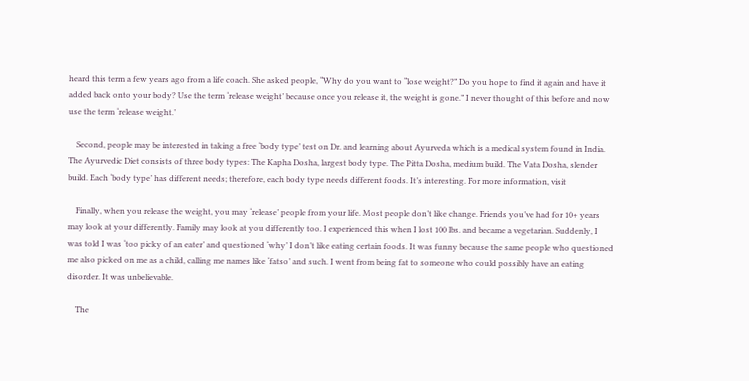heard this term a few years ago from a life coach. She asked people, “Why do you want to “lose weight?” Do you hope to find it again and have it added back onto your body? Use the term ‘release weight’ because once you release it, the weight is gone.” I never thought of this before and now use the term ‘release weight.’

    Second, people may be interested in taking a free ‘body type’ test on Dr. and learning about Ayurveda which is a medical system found in India. The Ayurvedic Diet consists of three body types: The Kapha Dosha, largest body type. The Pitta Dosha, medium build. The Vata Dosha, slender build. Each ‘body type’ has different needs; therefore, each body type needs different foods. It’s interesting. For more information, visit

    Finally, when you release the weight, you may ‘release’ people from your life. Most people don’t like change. Friends you’ve had for 10+ years may look at your differently. Family may look at you differently too. I experienced this when I lost 100 lbs. and became a vegetarian. Suddenly, I was told I was ‘too picky of an eater’ and questioned ‘why’ I don’t like eating certain foods. It was funny because the same people who questioned me also picked on me as a child, calling me names like ‘fatso’ and such. I went from being fat to someone who could possibly have an eating disorder. It was unbelievable.

    The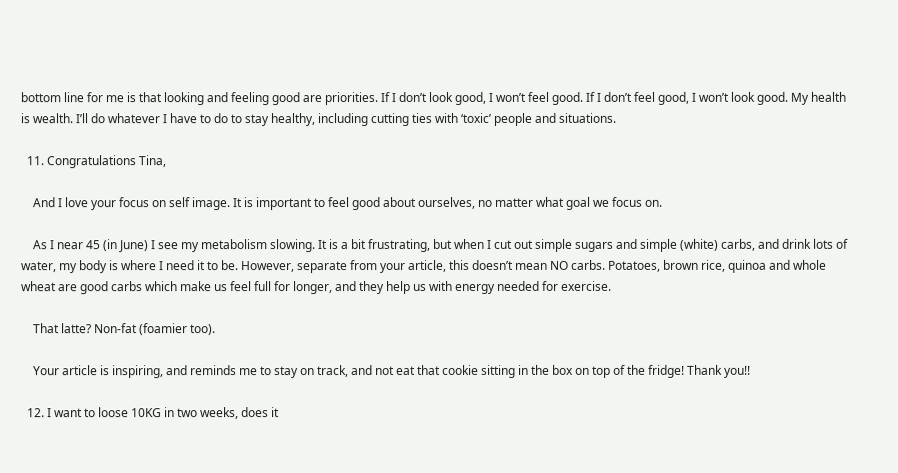bottom line for me is that looking and feeling good are priorities. If I don’t look good, I won’t feel good. If I don’t feel good, I won’t look good. My health is wealth. I’ll do whatever I have to do to stay healthy, including cutting ties with ‘toxic’ people and situations.

  11. Congratulations Tina,

    And I love your focus on self image. It is important to feel good about ourselves, no matter what goal we focus on.

    As I near 45 (in June) I see my metabolism slowing. It is a bit frustrating, but when I cut out simple sugars and simple (white) carbs, and drink lots of water, my body is where I need it to be. However, separate from your article, this doesn’t mean NO carbs. Potatoes, brown rice, quinoa and whole wheat are good carbs which make us feel full for longer, and they help us with energy needed for exercise.

    That latte? Non-fat (foamier too).

    Your article is inspiring, and reminds me to stay on track, and not eat that cookie sitting in the box on top of the fridge! Thank you!!

  12. I want to loose 10KG in two weeks, does it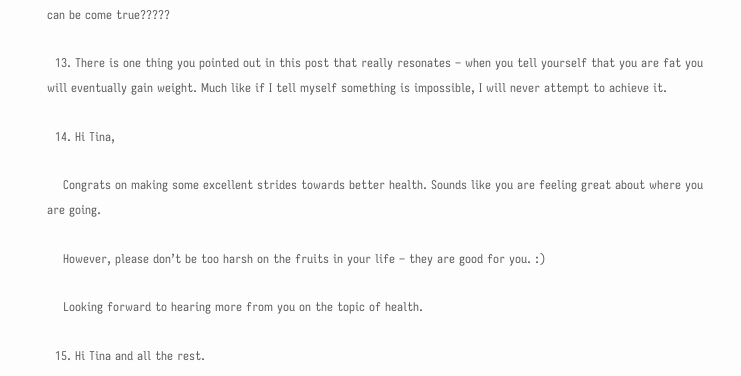can be come true?????

  13. There is one thing you pointed out in this post that really resonates – when you tell yourself that you are fat you will eventually gain weight. Much like if I tell myself something is impossible, I will never attempt to achieve it.

  14. Hi Tina,

    Congrats on making some excellent strides towards better health. Sounds like you are feeling great about where you are going.

    However, please don’t be too harsh on the fruits in your life – they are good for you. :)

    Looking forward to hearing more from you on the topic of health.

  15. Hi Tina and all the rest.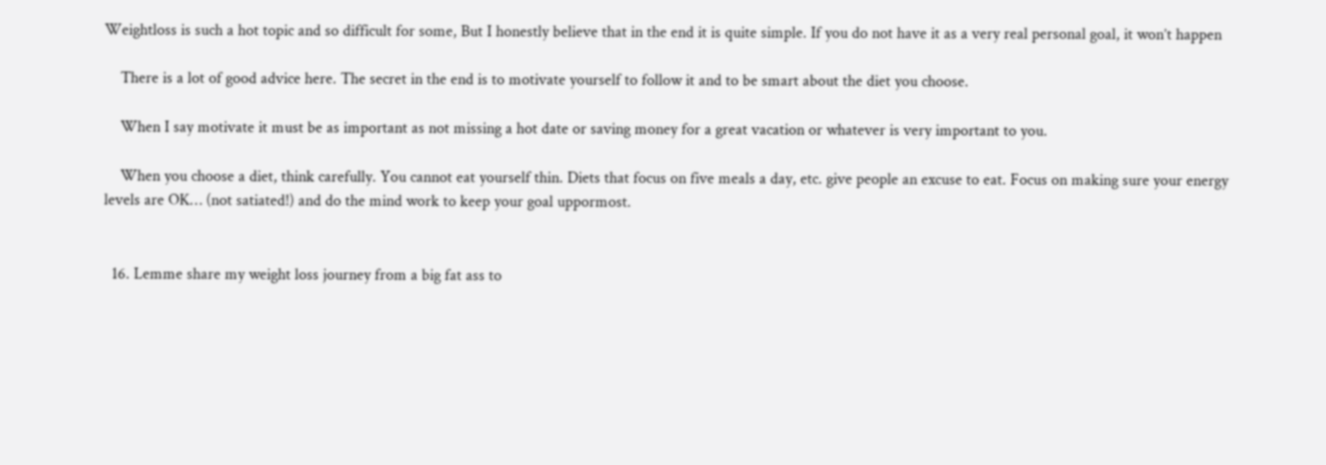Weightloss is such a hot topic and so difficult for some, But I honestly believe that in the end it is quite simple. If you do not have it as a very real personal goal, it won’t happen

    There is a lot of good advice here. The secret in the end is to motivate yourself to follow it and to be smart about the diet you choose.

    When I say motivate it must be as important as not missing a hot date or saving money for a great vacation or whatever is very important to you.

    When you choose a diet, think carefully. You cannot eat yourself thin. Diets that focus on five meals a day, etc. give people an excuse to eat. Focus on making sure your energy levels are OK… (not satiated!) and do the mind work to keep your goal uppormost.


  16. Lemme share my weight loss journey from a big fat ass to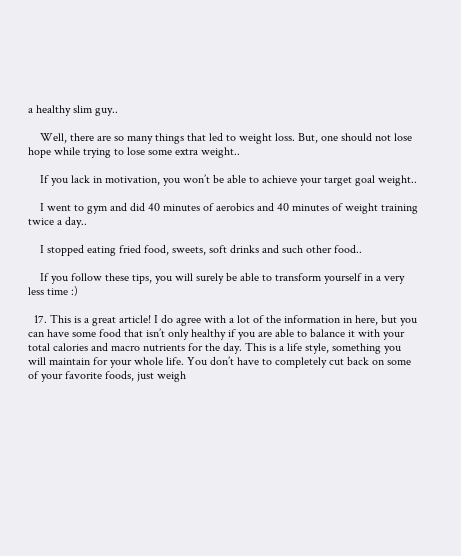a healthy slim guy..

    Well, there are so many things that led to weight loss. But, one should not lose hope while trying to lose some extra weight..

    If you lack in motivation, you won’t be able to achieve your target goal weight..

    I went to gym and did 40 minutes of aerobics and 40 minutes of weight training twice a day..

    I stopped eating fried food, sweets, soft drinks and such other food..

    If you follow these tips, you will surely be able to transform yourself in a very less time :)

  17. This is a great article! I do agree with a lot of the information in here, but you can have some food that isn’t only healthy if you are able to balance it with your total calories and macro nutrients for the day. This is a life style, something you will maintain for your whole life. You don’t have to completely cut back on some of your favorite foods, just weigh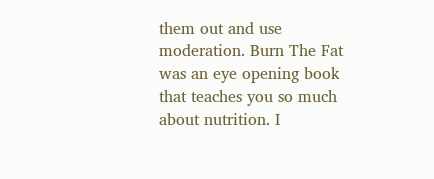them out and use moderation. Burn The Fat was an eye opening book that teaches you so much about nutrition. I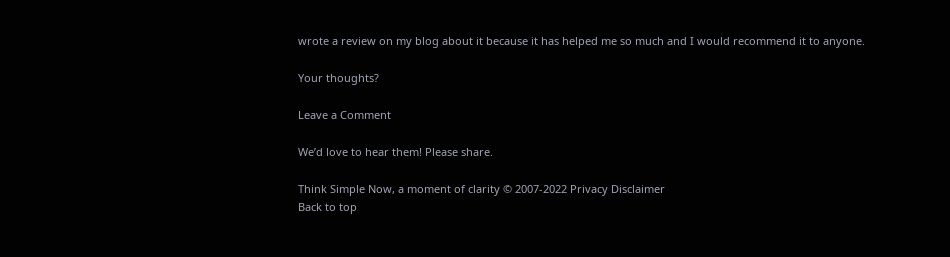wrote a review on my blog about it because it has helped me so much and I would recommend it to anyone.

Your thoughts?

Leave a Comment

We’d love to hear them! Please share.

Think Simple Now, a moment of clarity © 2007-2022 Privacy Disclaimer
Back to top